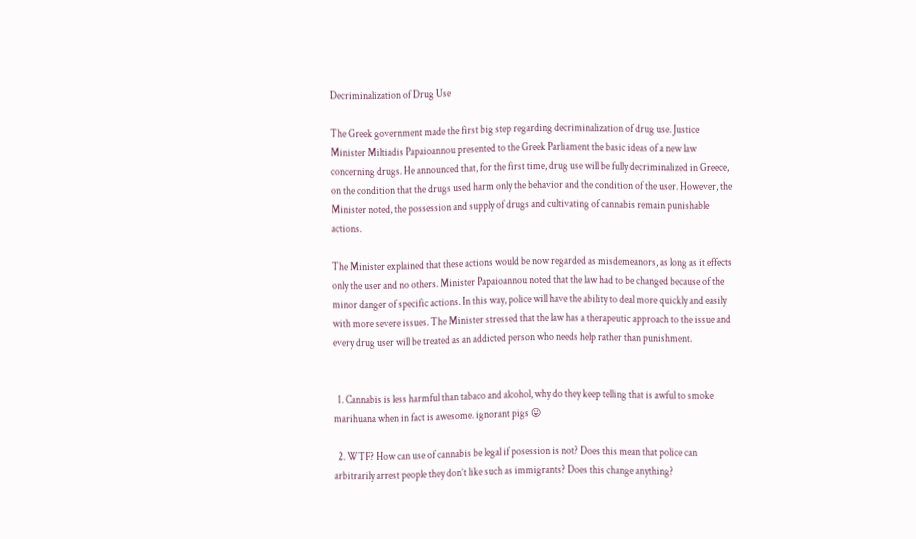Decriminalization of Drug Use

The Greek government made the first big step regarding decriminalization of drug use. Justice Minister Miltiadis Papaioannou presented to the Greek Parliament the basic ideas of a new law concerning drugs. He announced that, for the first time, drug use will be fully decriminalized in Greece, on the condition that the drugs used harm only the behavior and the condition of the user. However, the Minister noted, the possession and supply of drugs and cultivating of cannabis remain punishable actions.

The Minister explained that these actions would be now regarded as misdemeanors, as long as it effects only the user and no others. Minister Papaioannou noted that the law had to be changed because of the minor danger of specific actions. In this way, police will have the ability to deal more quickly and easily with more severe issues. The Minister stressed that the law has a therapeutic approach to the issue and every drug user will be treated as an addicted person who needs help rather than punishment.


  1. Cannabis is less harmful than tabaco and alcohol, why do they keep telling that is awful to smoke marihuana when in fact is awesome. ignorant pigs 😛

  2. WTF? How can use of cannabis be legal if posession is not? Does this mean that police can arbitrarily arrest people they don’t like such as immigrants? Does this change anything?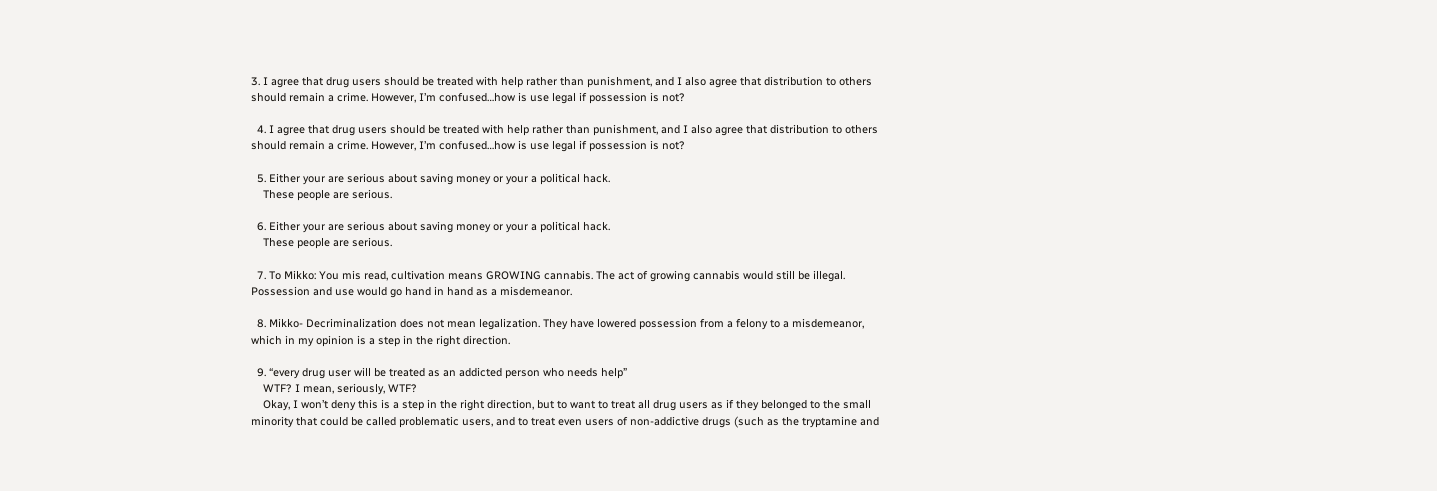3. I agree that drug users should be treated with help rather than punishment, and I also agree that distribution to others should remain a crime. However, I’m confused…how is use legal if possession is not?

  4. I agree that drug users should be treated with help rather than punishment, and I also agree that distribution to others should remain a crime. However, I’m confused…how is use legal if possession is not?

  5. Either your are serious about saving money or your a political hack.
    These people are serious.

  6. Either your are serious about saving money or your a political hack.
    These people are serious.

  7. To Mikko: You mis read, cultivation means GROWING cannabis. The act of growing cannabis would still be illegal. Possession and use would go hand in hand as a misdemeanor.

  8. Mikko- Decriminalization does not mean legalization. They have lowered possession from a felony to a misdemeanor, which in my opinion is a step in the right direction.

  9. “every drug user will be treated as an addicted person who needs help”
    WTF? I mean, seriously, WTF?
    Okay, I won’t deny this is a step in the right direction, but to want to treat all drug users as if they belonged to the small minority that could be called problematic users, and to treat even users of non-addictive drugs (such as the tryptamine and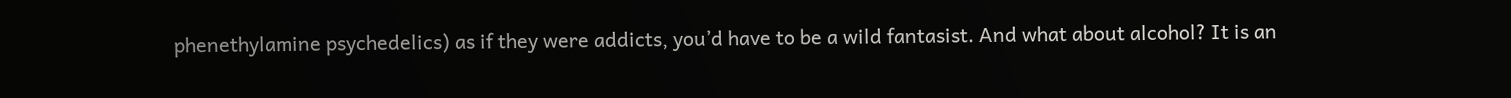phenethylamine psychedelics) as if they were addicts, you’d have to be a wild fantasist. And what about alcohol? It is an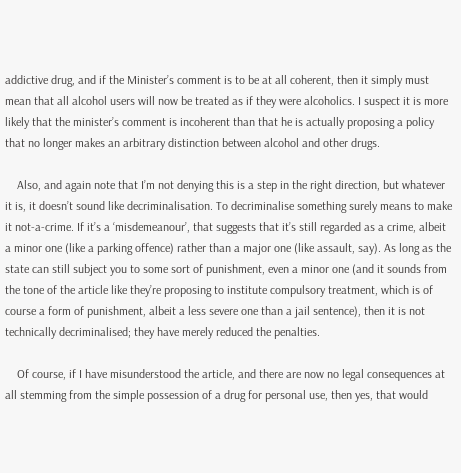addictive drug, and if the Minister’s comment is to be at all coherent, then it simply must mean that all alcohol users will now be treated as if they were alcoholics. I suspect it is more likely that the minister’s comment is incoherent than that he is actually proposing a policy that no longer makes an arbitrary distinction between alcohol and other drugs.

    Also, and again note that I’m not denying this is a step in the right direction, but whatever it is, it doesn’t sound like decriminalisation. To decriminalise something surely means to make it not-a-crime. If it’s a ‘misdemeanour’, that suggests that it’s still regarded as a crime, albeit a minor one (like a parking offence) rather than a major one (like assault, say). As long as the state can still subject you to some sort of punishment, even a minor one (and it sounds from the tone of the article like they’re proposing to institute compulsory treatment, which is of course a form of punishment, albeit a less severe one than a jail sentence), then it is not technically decriminalised; they have merely reduced the penalties.

    Of course, if I have misunderstood the article, and there are now no legal consequences at all stemming from the simple possession of a drug for personal use, then yes, that would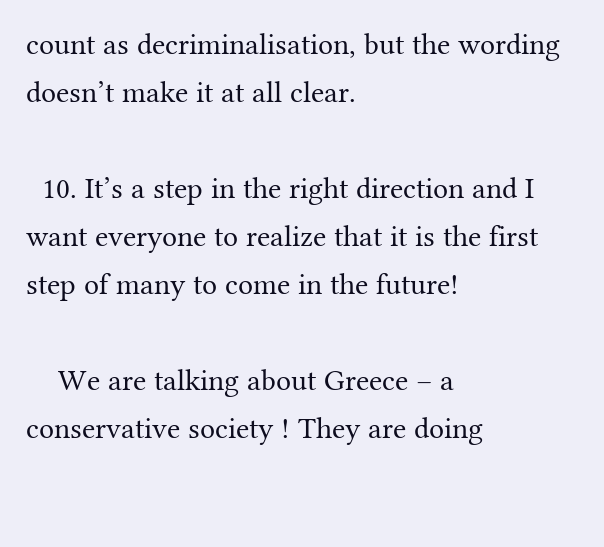count as decriminalisation, but the wording doesn’t make it at all clear.

  10. It’s a step in the right direction and I want everyone to realize that it is the first step of many to come in the future!

    We are talking about Greece – a conservative society ! They are doing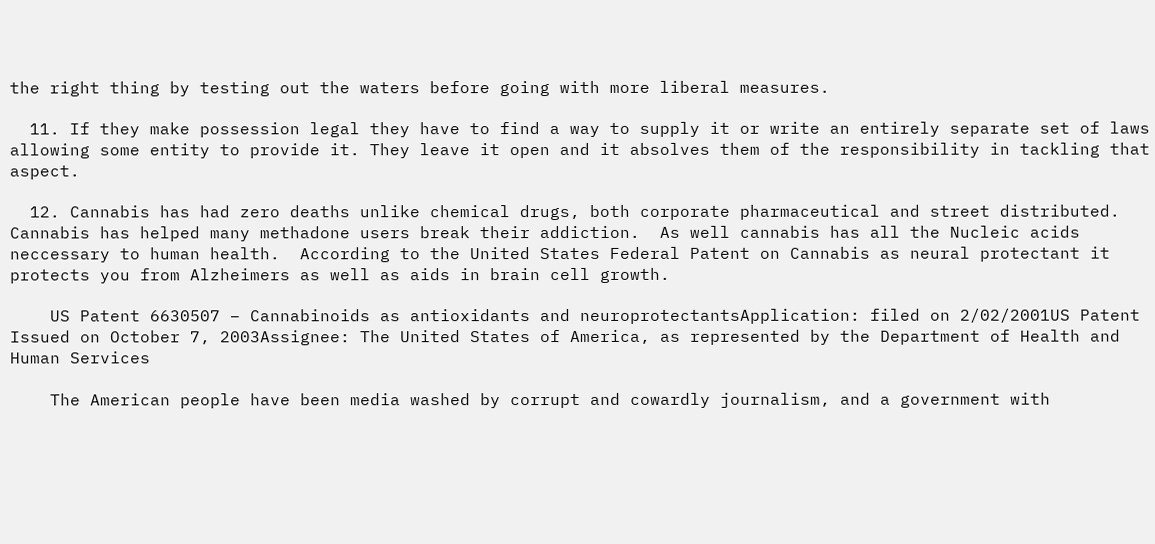the right thing by testing out the waters before going with more liberal measures.

  11. If they make possession legal they have to find a way to supply it or write an entirely separate set of laws allowing some entity to provide it. They leave it open and it absolves them of the responsibility in tackling that aspect.

  12. Cannabis has had zero deaths unlike chemical drugs, both corporate pharmaceutical and street distributed.  Cannabis has helped many methadone users break their addiction.  As well cannabis has all the Nucleic acids neccessary to human health.  According to the United States Federal Patent on Cannabis as neural protectant it protects you from Alzheimers as well as aids in brain cell growth.

    US Patent 6630507 – Cannabinoids as antioxidants and neuroprotectantsApplication: filed on 2/02/2001US Patent Issued on October 7, 2003Assignee: The United States of America, as represented by the Department of Health and Human Services

    The American people have been media washed by corrupt and cowardly journalism, and a government with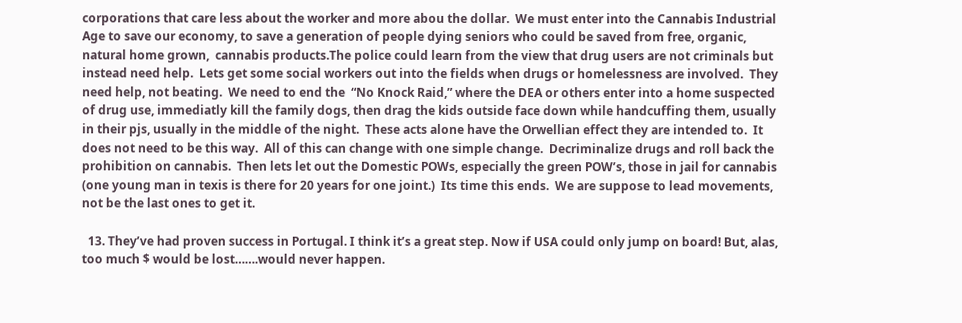corporations that care less about the worker and more abou the dollar.  We must enter into the Cannabis Industrial Age to save our economy, to save a generation of people dying seniors who could be saved from free, organic, natural home grown,  cannabis products.The police could learn from the view that drug users are not criminals but instead need help.  Lets get some social workers out into the fields when drugs or homelessness are involved.  They need help, not beating.  We need to end the  “No Knock Raid,” where the DEA or others enter into a home suspected of drug use, immediatly kill the family dogs, then drag the kids outside face down while handcuffing them, usually in their pjs, usually in the middle of the night.  These acts alone have the Orwellian effect they are intended to.  It does not need to be this way.  All of this can change with one simple change.  Decriminalize drugs and roll back the prohibition on cannabis.  Then lets let out the Domestic POWs, especially the green POW’s, those in jail for cannabis (one young man in texis is there for 20 years for one joint.)  Its time this ends.  We are suppose to lead movements, not be the last ones to get it.

  13. They’ve had proven success in Portugal. I think it’s a great step. Now if USA could only jump on board! But, alas, too much $ would be lost…….would never happen.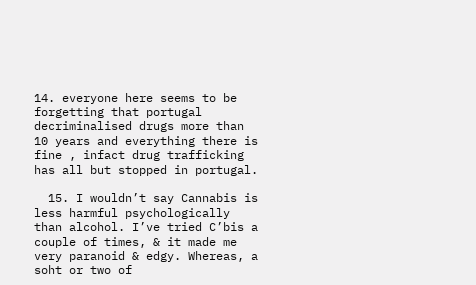14. everyone here seems to be forgetting that portugal decriminalised drugs more than 10 years and everything there is fine , infact drug trafficking has all but stopped in portugal.

  15. I wouldn’t say Cannabis is less harmful psychologically than alcohol. I’ve tried C’bis a couple of times, & it made me very paranoid & edgy. Whereas, a soht or two of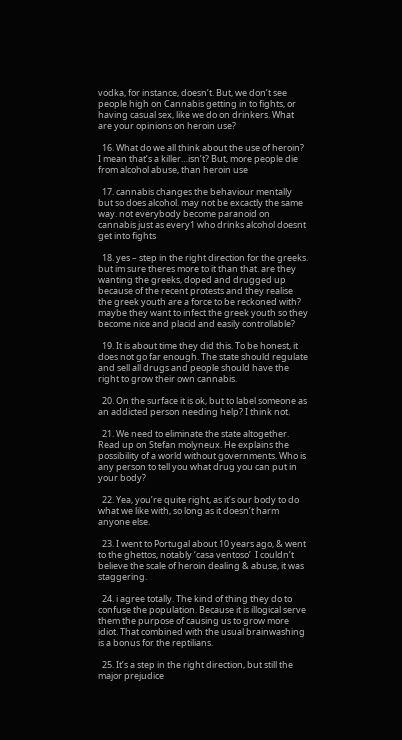vodka, for instance, doesn’t. But, we don’t see people high on Cannabis getting in to fights, or having casual sex, like we do on drinkers. What are your opinions on heroin use?

  16. What do we all think about the use of heroin? I mean that’s a killer…isn’t? But, more people die from alcohol abuse, than heroin use

  17. cannabis changes the behaviour mentally but so does alcohol. may not be excactly the same way. not everybody become paranoid on cannabis just as every1 who drinks alcohol doesnt get into fights

  18. yes – step in the right direction for the greeks. but im sure theres more to it than that. are they wanting the greeks, doped and drugged up because of the recent protests and they realise the greek youth are a force to be reckoned with? maybe they want to infect the greek youth so they become nice and placid and easily controllable?

  19. It is about time they did this. To be honest, it does not go far enough. The state should regulate and sell all drugs and people should have the right to grow their own cannabis.

  20. On the surface it is ok, but to label someone as an addicted person needing help? I think not.

  21. We need to eliminate the state altogether. Read up on Stefan molyneux. He explains the possibility of a world without governments. Who is any person to tell you what drug you can put in your body?

  22. Yea, you’re quite right, as it’s our body to do what we like with, so long as it doesn’t harm anyone else.

  23. I went to Portugal about 10 years ago, & went to the ghettos, notably ‘casa ventoso’  I couldn’t believe the scale of heroin dealing & abuse, it was staggering.

  24. i agree totally. The kind of thing they do to confuse the population. Because it is illogical serve them the purpose of causing us to grow more idiot. That combined with the usual brainwashing is a bonus for the reptilians.

  25. It’s a step in the right direction, but still the major prejudice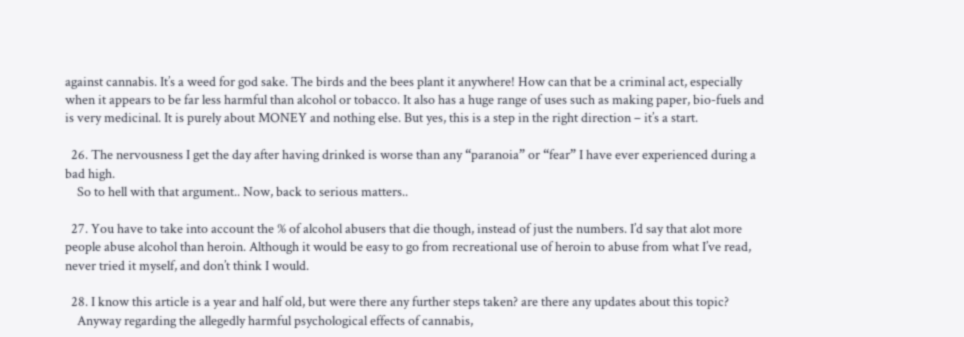against cannabis. It’s a weed for god sake. The birds and the bees plant it anywhere! How can that be a criminal act, especially when it appears to be far less harmful than alcohol or tobacco. It also has a huge range of uses such as making paper, bio-fuels and is very medicinal. It is purely about MONEY and nothing else. But yes, this is a step in the right direction – it’s a start.

  26. The nervousness I get the day after having drinked is worse than any “paranoia” or “fear” I have ever experienced during a bad high.
    So to hell with that argument.. Now, back to serious matters..

  27. You have to take into account the % of alcohol abusers that die though, instead of just the numbers. I’d say that alot more people abuse alcohol than heroin. Although it would be easy to go from recreational use of heroin to abuse from what I’ve read, never tried it myself, and don’t think I would.

  28. I know this article is a year and half old, but were there any further steps taken? are there any updates about this topic?
    Anyway regarding the allegedly harmful psychological effects of cannabis,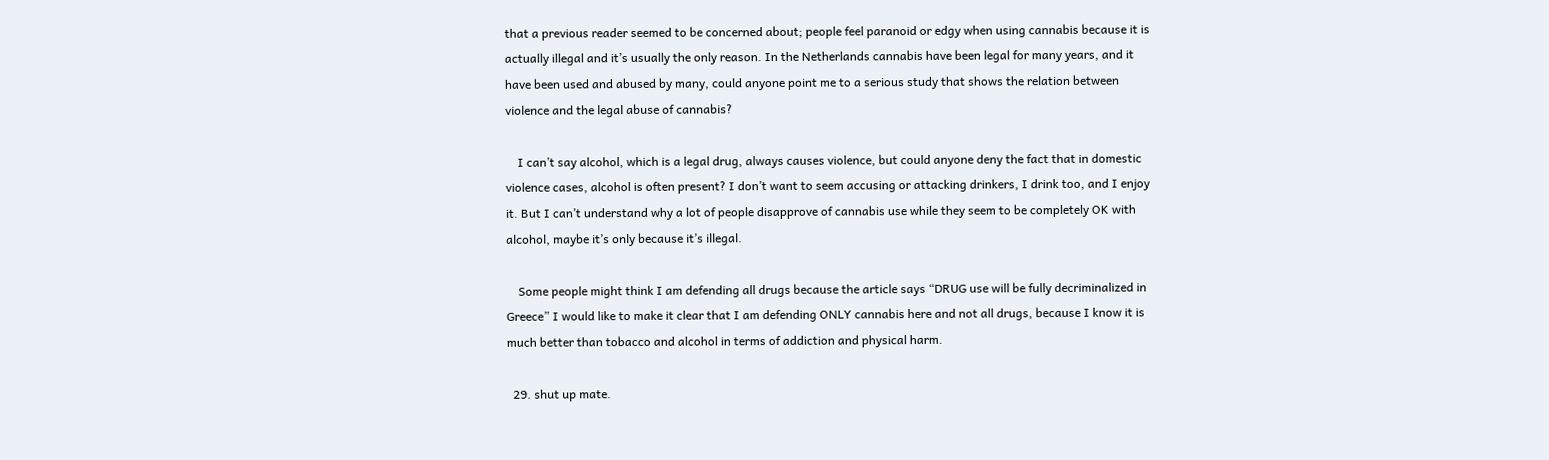that a previous reader seemed to be concerned about; people feel paranoid or edgy when using cannabis because it is actually illegal and it’s usually the only reason. In the Netherlands cannabis have been legal for many years, and it have been used and abused by many, could anyone point me to a serious study that shows the relation between violence and the legal abuse of cannabis?

    I can’t say alcohol, which is a legal drug, always causes violence, but could anyone deny the fact that in domestic violence cases, alcohol is often present? I don’t want to seem accusing or attacking drinkers, I drink too, and I enjoy it. But I can’t understand why a lot of people disapprove of cannabis use while they seem to be completely OK with alcohol, maybe it’s only because it’s illegal.

    Some people might think I am defending all drugs because the article says “DRUG use will be fully decriminalized in Greece” I would like to make it clear that I am defending ONLY cannabis here and not all drugs, because I know it is much better than tobacco and alcohol in terms of addiction and physical harm.

  29. shut up mate.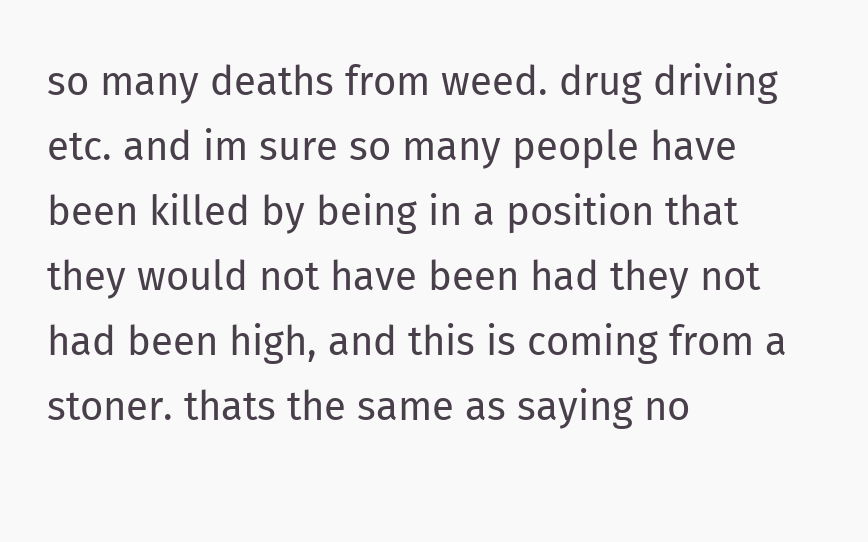so many deaths from weed. drug driving etc. and im sure so many people have been killed by being in a position that they would not have been had they not had been high, and this is coming from a stoner. thats the same as saying no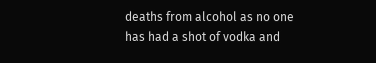deaths from alcohol as no one has had a shot of vodka and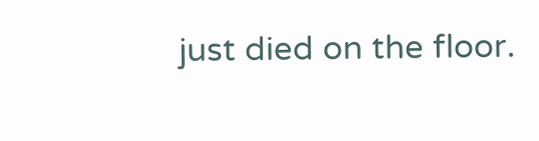just died on the floor.